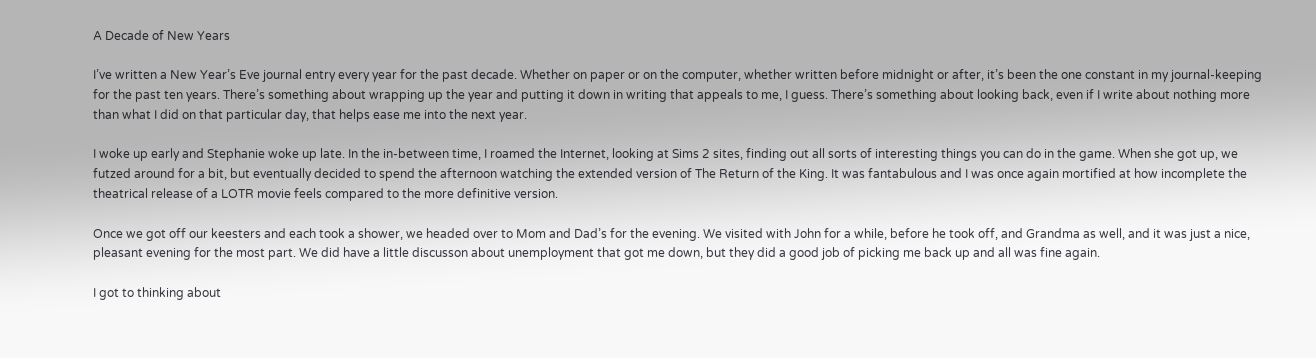A Decade of New Years

I’ve written a New Year’s Eve journal entry every year for the past decade. Whether on paper or on the computer, whether written before midnight or after, it’s been the one constant in my journal-keeping for the past ten years. There’s something about wrapping up the year and putting it down in writing that appeals to me, I guess. There’s something about looking back, even if I write about nothing more than what I did on that particular day, that helps ease me into the next year.

I woke up early and Stephanie woke up late. In the in-between time, I roamed the Internet, looking at Sims 2 sites, finding out all sorts of interesting things you can do in the game. When she got up, we futzed around for a bit, but eventually decided to spend the afternoon watching the extended version of The Return of the King. It was fantabulous and I was once again mortified at how incomplete the theatrical release of a LOTR movie feels compared to the more definitive version.

Once we got off our keesters and each took a shower, we headed over to Mom and Dad’s for the evening. We visited with John for a while, before he took off, and Grandma as well, and it was just a nice, pleasant evening for the most part. We did have a little discusson about unemployment that got me down, but they did a good job of picking me back up and all was fine again.

I got to thinking about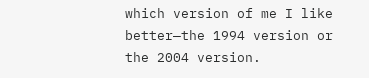which version of me I like better—the 1994 version or the 2004 version.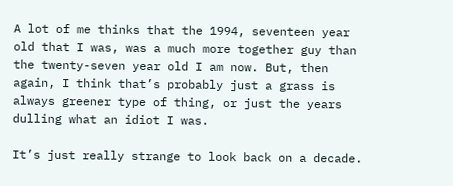A lot of me thinks that the 1994, seventeen year old that I was, was a much more together guy than the twenty-seven year old I am now. But, then again, I think that’s probably just a grass is always greener type of thing, or just the years dulling what an idiot I was.

It’s just really strange to look back on a decade.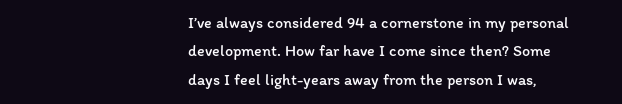I’ve always considered 94 a cornerstone in my personal development. How far have I come since then? Some days I feel light-years away from the person I was,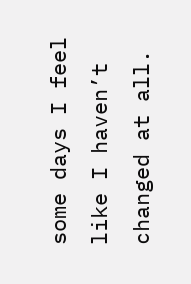some days I feel like I haven’t changed at all.